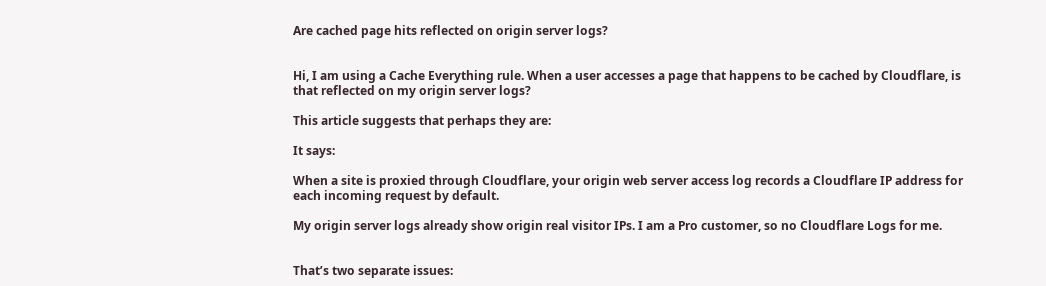Are cached page hits reflected on origin server logs?


Hi, I am using a Cache Everything rule. When a user accesses a page that happens to be cached by Cloudflare, is that reflected on my origin server logs?

This article suggests that perhaps they are:

It says:

When a site is proxied through Cloudflare, your origin web server access log records a Cloudflare IP address for each incoming request by default.

My origin server logs already show origin real visitor IPs. I am a Pro customer, so no Cloudflare Logs for me.


That’s two separate issues: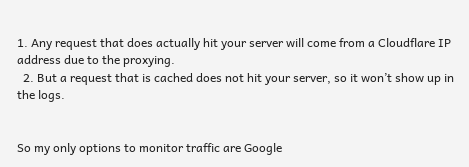1. Any request that does actually hit your server will come from a Cloudflare IP address due to the proxying.
  2. But a request that is cached does not hit your server, so it won’t show up in the logs.


So my only options to monitor traffic are Google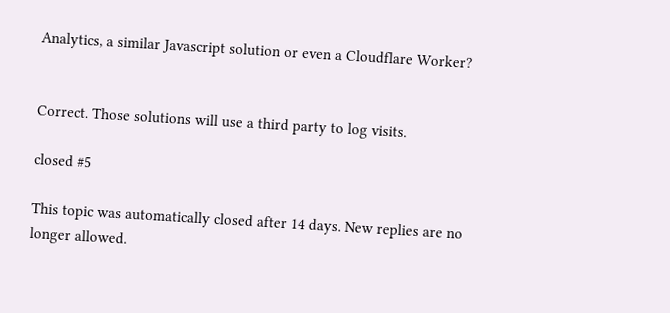Analytics, a similar Javascript solution or even a Cloudflare Worker?


Correct. Those solutions will use a third party to log visits.

closed #5

This topic was automatically closed after 14 days. New replies are no longer allowed.